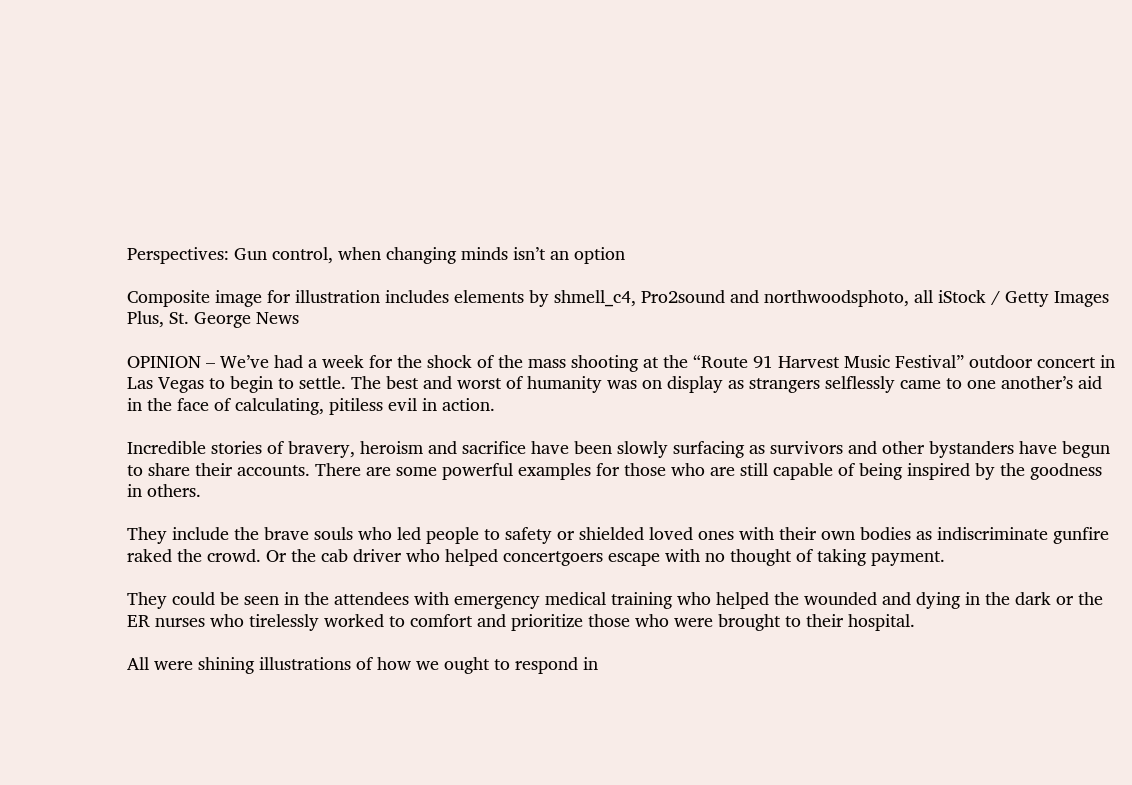Perspectives: Gun control, when changing minds isn’t an option

Composite image for illustration includes elements by shmell_c4, Pro2sound and northwoodsphoto, all iStock / Getty Images Plus, St. George News

OPINION – We’ve had a week for the shock of the mass shooting at the “Route 91 Harvest Music Festival” outdoor concert in Las Vegas to begin to settle. The best and worst of humanity was on display as strangers selflessly came to one another’s aid in the face of calculating, pitiless evil in action.

Incredible stories of bravery, heroism and sacrifice have been slowly surfacing as survivors and other bystanders have begun to share their accounts. There are some powerful examples for those who are still capable of being inspired by the goodness in others.

They include the brave souls who led people to safety or shielded loved ones with their own bodies as indiscriminate gunfire raked the crowd. Or the cab driver who helped concertgoers escape with no thought of taking payment.

They could be seen in the attendees with emergency medical training who helped the wounded and dying in the dark or the ER nurses who tirelessly worked to comfort and prioritize those who were brought to their hospital.

All were shining illustrations of how we ought to respond in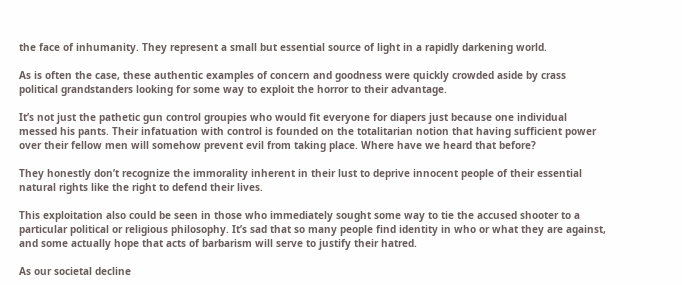the face of inhumanity. They represent a small but essential source of light in a rapidly darkening world.

As is often the case, these authentic examples of concern and goodness were quickly crowded aside by crass political grandstanders looking for some way to exploit the horror to their advantage.

It’s not just the pathetic gun control groupies who would fit everyone for diapers just because one individual messed his pants. Their infatuation with control is founded on the totalitarian notion that having sufficient power over their fellow men will somehow prevent evil from taking place. Where have we heard that before?

They honestly don’t recognize the immorality inherent in their lust to deprive innocent people of their essential natural rights like the right to defend their lives.

This exploitation also could be seen in those who immediately sought some way to tie the accused shooter to a particular political or religious philosophy. It’s sad that so many people find identity in who or what they are against, and some actually hope that acts of barbarism will serve to justify their hatred.

As our societal decline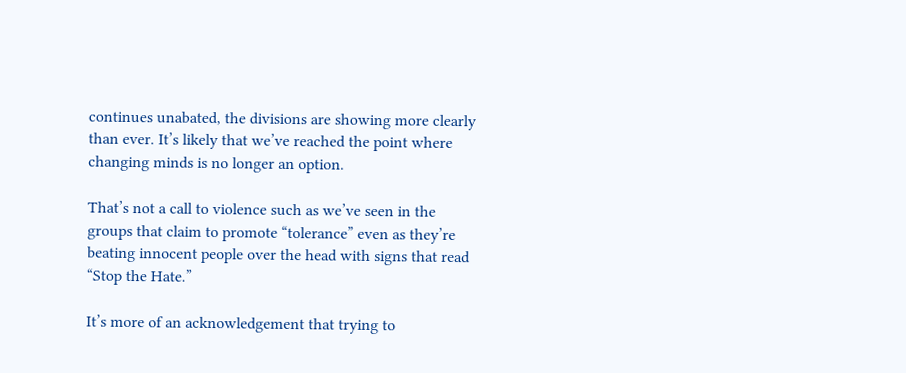continues unabated, the divisions are showing more clearly than ever. It’s likely that we’ve reached the point where changing minds is no longer an option.

That’s not a call to violence such as we’ve seen in the groups that claim to promote “tolerance” even as they’re beating innocent people over the head with signs that read “Stop the Hate.”

It’s more of an acknowledgement that trying to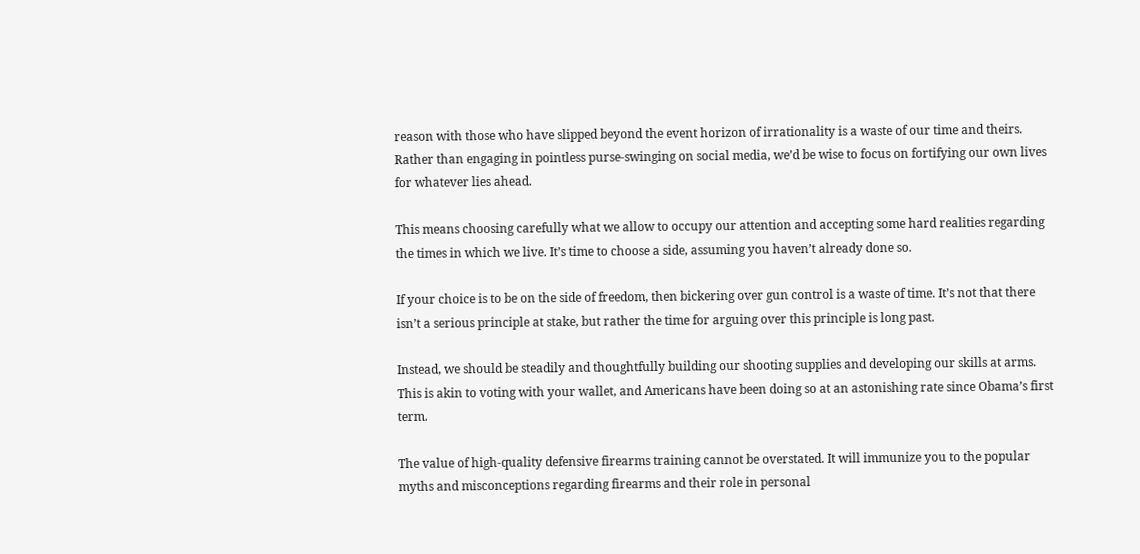reason with those who have slipped beyond the event horizon of irrationality is a waste of our time and theirs. Rather than engaging in pointless purse-swinging on social media, we’d be wise to focus on fortifying our own lives for whatever lies ahead.

This means choosing carefully what we allow to occupy our attention and accepting some hard realities regarding the times in which we live. It’s time to choose a side, assuming you haven’t already done so.

If your choice is to be on the side of freedom, then bickering over gun control is a waste of time. It’s not that there isn’t a serious principle at stake, but rather the time for arguing over this principle is long past.

Instead, we should be steadily and thoughtfully building our shooting supplies and developing our skills at arms. This is akin to voting with your wallet, and Americans have been doing so at an astonishing rate since Obama’s first term.

The value of high-quality defensive firearms training cannot be overstated. It will immunize you to the popular myths and misconceptions regarding firearms and their role in personal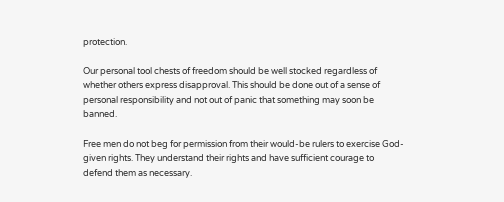protection.

Our personal tool chests of freedom should be well stocked regardless of whether others express disapproval. This should be done out of a sense of personal responsibility and not out of panic that something may soon be banned.

Free men do not beg for permission from their would-be rulers to exercise God-given rights. They understand their rights and have sufficient courage to defend them as necessary.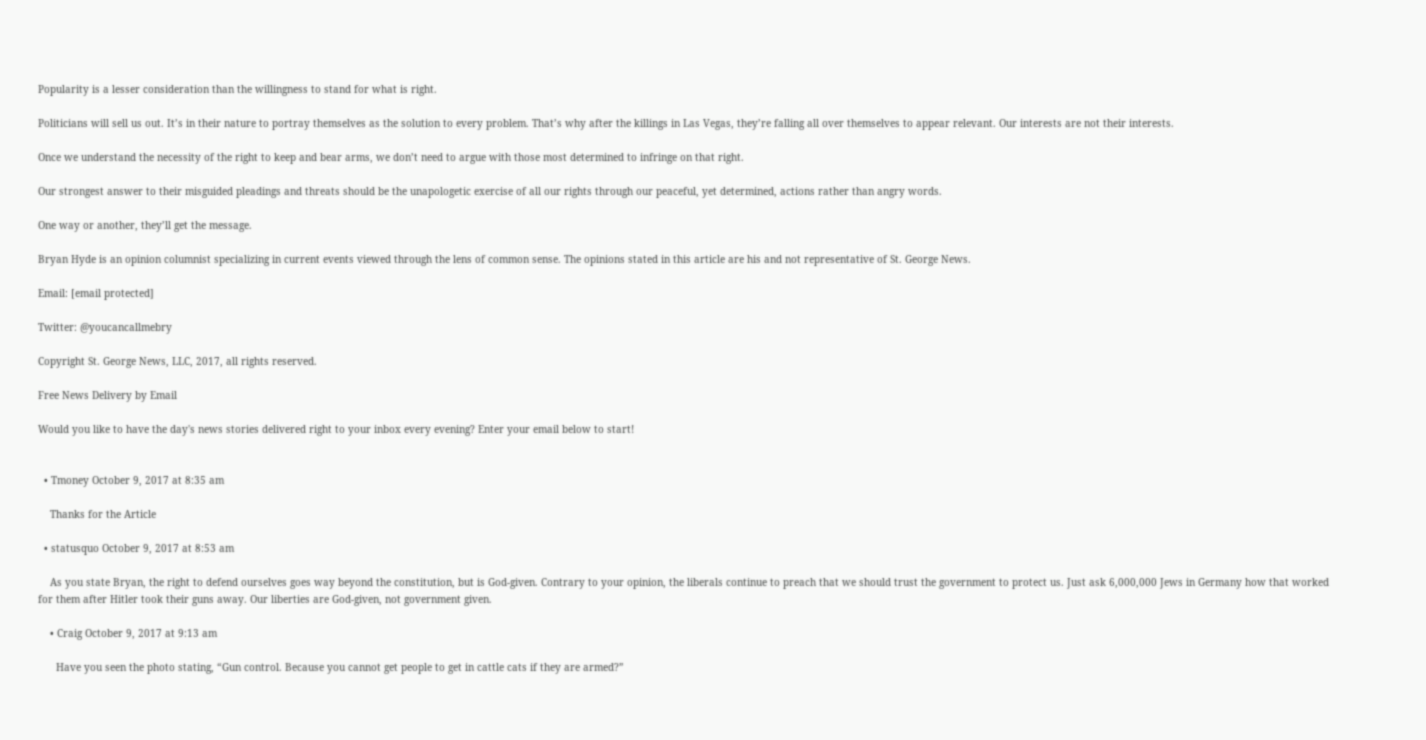Popularity is a lesser consideration than the willingness to stand for what is right.

Politicians will sell us out. It’s in their nature to portray themselves as the solution to every problem. That’s why after the killings in Las Vegas, they’re falling all over themselves to appear relevant. Our interests are not their interests.

Once we understand the necessity of the right to keep and bear arms, we don’t need to argue with those most determined to infringe on that right.

Our strongest answer to their misguided pleadings and threats should be the unapologetic exercise of all our rights through our peaceful, yet determined, actions rather than angry words.

One way or another, they’ll get the message.

Bryan Hyde is an opinion columnist specializing in current events viewed through the lens of common sense. The opinions stated in this article are his and not representative of St. George News.

Email: [email protected]

Twitter: @youcancallmebry

Copyright St. George News, LLC, 2017, all rights reserved.

Free News Delivery by Email

Would you like to have the day's news stories delivered right to your inbox every evening? Enter your email below to start!


  • Tmoney October 9, 2017 at 8:35 am

    Thanks for the Article

  • statusquo October 9, 2017 at 8:53 am

    As you state Bryan, the right to defend ourselves goes way beyond the constitution, but is God-given. Contrary to your opinion, the liberals continue to preach that we should trust the government to protect us. Just ask 6,000,000 Jews in Germany how that worked for them after Hitler took their guns away. Our liberties are God-given, not government given.

    • Craig October 9, 2017 at 9:13 am

      Have you seen the photo stating, “Gun control. Because you cannot get people to get in cattle cats if they are armed?”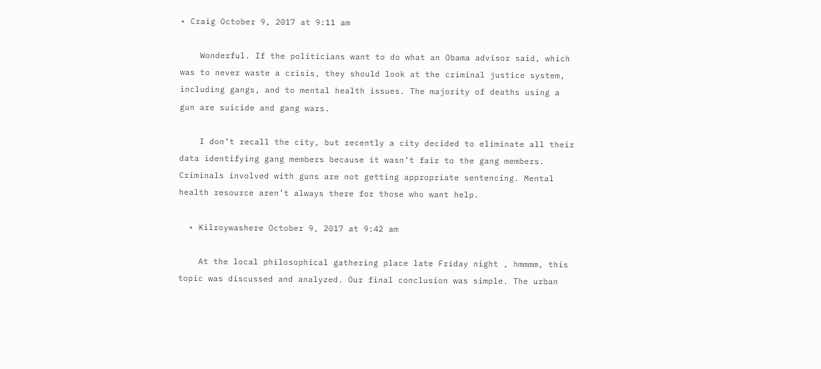• Craig October 9, 2017 at 9:11 am

    Wonderful. If the politicians want to do what an Obama advisor said, which was to never waste a crisis, they should look at the criminal justice system, including gangs, and to mental health issues. The majority of deaths using a gun are suicide and gang wars.

    I don’t recall the city, but recently a city decided to eliminate all their data identifying gang members because it wasn’t fair to the gang members. Criminals involved with guns are not getting appropriate sentencing. Mental health resource aren’t always there for those who want help.

  • Kilroywashere October 9, 2017 at 9:42 am

    At the local philosophical gathering place late Friday night , hmmmm, this topic was discussed and analyzed. Our final conclusion was simple. The urban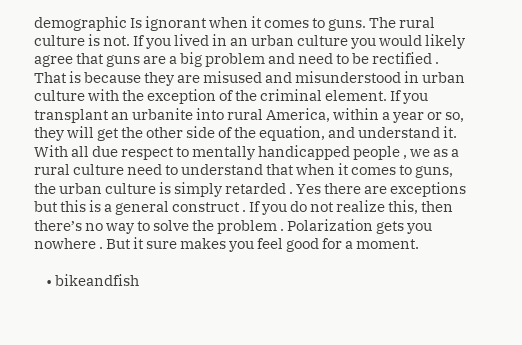demographic Is ignorant when it comes to guns. The rural culture is not. If you lived in an urban culture you would likely agree that guns are a big problem and need to be rectified . That is because they are misused and misunderstood in urban culture with the exception of the criminal element. If you transplant an urbanite into rural America, within a year or so, they will get the other side of the equation, and understand it. With all due respect to mentally handicapped people , we as a rural culture need to understand that when it comes to guns, the urban culture is simply retarded . Yes there are exceptions but this is a general construct . If you do not realize this, then there’s no way to solve the problem . Polarization gets you nowhere . But it sure makes you feel good for a moment.

    • bikeandfish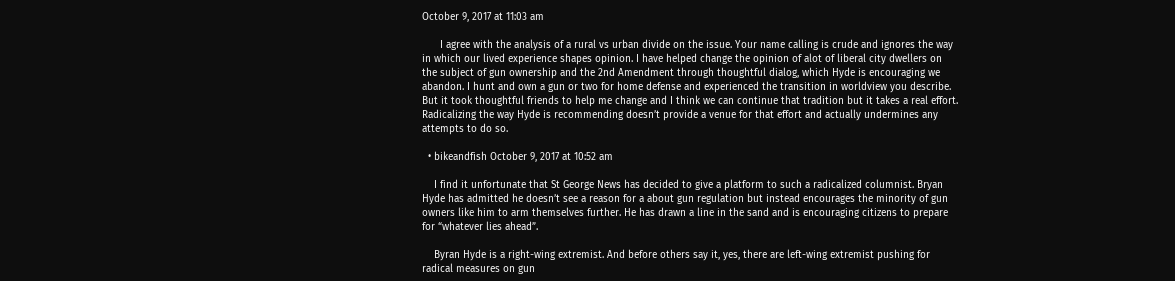October 9, 2017 at 11:03 am

      I agree with the analysis of a rural vs urban divide on the issue. Your name calling is crude and ignores the way in which our lived experience shapes opinion. I have helped change the opinion of alot of liberal city dwellers on the subject of gun ownership and the 2nd Amendment through thoughtful dialog, which Hyde is encouraging we abandon. I hunt and own a gun or two for home defense and experienced the transition in worldview you describe. But it took thoughtful friends to help me change and I think we can continue that tradition but it takes a real effort. Radicalizing the way Hyde is recommending doesn’t provide a venue for that effort and actually undermines any attempts to do so.

  • bikeandfish October 9, 2017 at 10:52 am

    I find it unfortunate that St George News has decided to give a platform to such a radicalized columnist. Bryan Hyde has admitted he doesn’t see a reason for a about gun regulation but instead encourages the minority of gun owners like him to arm themselves further. He has drawn a line in the sand and is encouraging citizens to prepare for “whatever lies ahead”.

    Byran Hyde is a right-wing extremist. And before others say it, yes, there are left-wing extremist pushing for radical measures on gun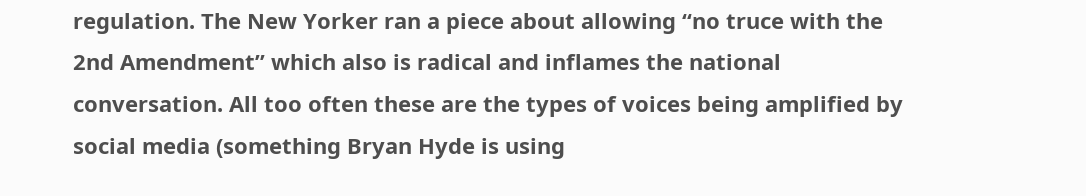regulation. The New Yorker ran a piece about allowing “no truce with the 2nd Amendment” which also is radical and inflames the national conversation. All too often these are the types of voices being amplified by social media (something Bryan Hyde is using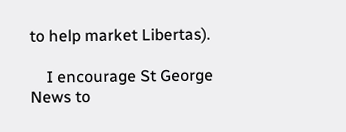to help market Libertas).

    I encourage St George News to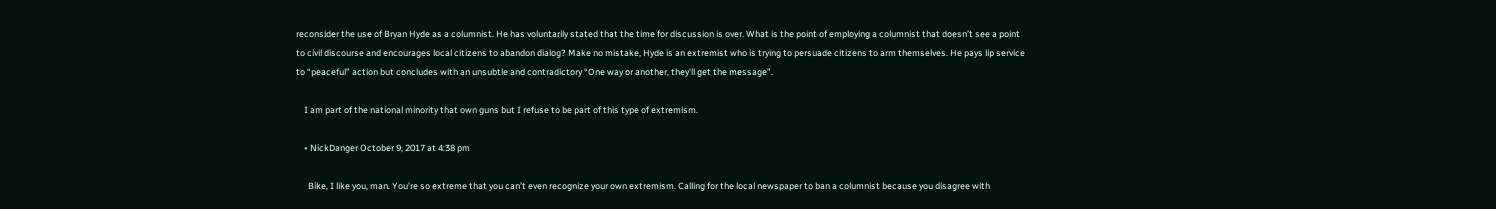reconsider the use of Bryan Hyde as a columnist. He has voluntarily stated that the time for discussion is over. What is the point of employing a columnist that doesn’t see a point to civil discourse and encourages local citizens to abandon dialog? Make no mistake, Hyde is an extremist who is trying to persuade citizens to arm themselves. He pays lip service to “peaceful” action but concludes with an unsubtle and contradictory “One way or another, they’ll get the message”.

    I am part of the national minority that own guns but I refuse to be part of this type of extremism.

    • NickDanger October 9, 2017 at 4:38 pm

      Bike, I like you, man. You’re so extreme that you can’t even recognize your own extremism. Calling for the local newspaper to ban a columnist because you disagree with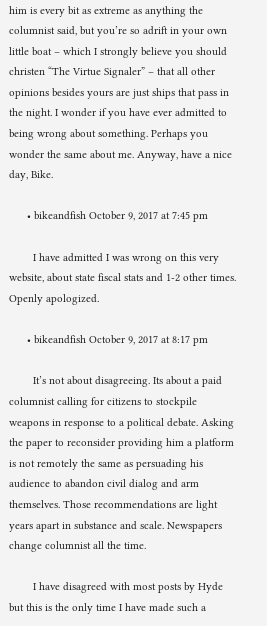him is every bit as extreme as anything the columnist said, but you’re so adrift in your own little boat – which I strongly believe you should christen “The Virtue Signaler” – that all other opinions besides yours are just ships that pass in the night. I wonder if you have ever admitted to being wrong about something. Perhaps you wonder the same about me. Anyway, have a nice day, Bike.

      • bikeandfish October 9, 2017 at 7:45 pm

        I have admitted I was wrong on this very website, about state fiscal stats and 1-2 other times. Openly apologized.

      • bikeandfish October 9, 2017 at 8:17 pm

        It’s not about disagreeing. Its about a paid columnist calling for citizens to stockpile weapons in response to a political debate. Asking the paper to reconsider providing him a platform is not remotely the same as persuading his audience to abandon civil dialog and arm themselves. Those recommendations are light years apart in substance and scale. Newspapers change columnist all the time.

        I have disagreed with most posts by Hyde but this is the only time I have made such a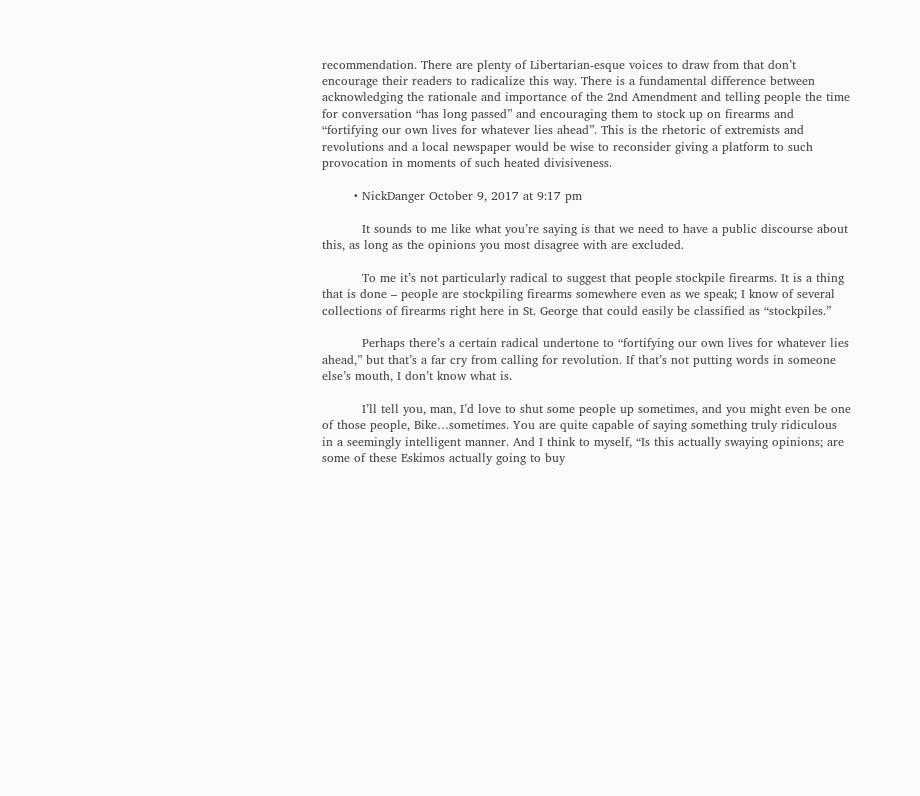recommendation. There are plenty of Libertarian-esque voices to draw from that don’t encourage their readers to radicalize this way. There is a fundamental difference between acknowledging the rationale and importance of the 2nd Amendment and telling people the time for conversation “has long passed” and encouraging them to stock up on firearms and “fortifying our own lives for whatever lies ahead”. This is the rhetoric of extremists and revolutions and a local newspaper would be wise to reconsider giving a platform to such provocation in moments of such heated divisiveness.

        • NickDanger October 9, 2017 at 9:17 pm

          It sounds to me like what you’re saying is that we need to have a public discourse about this, as long as the opinions you most disagree with are excluded.

          To me it’s not particularly radical to suggest that people stockpile firearms. It is a thing that is done – people are stockpiling firearms somewhere even as we speak; I know of several collections of firearms right here in St. George that could easily be classified as “stockpiles.”

          Perhaps there’s a certain radical undertone to “fortifying our own lives for whatever lies ahead,” but that’s a far cry from calling for revolution. If that’s not putting words in someone else’s mouth, I don’t know what is.

          I’ll tell you, man, I’d love to shut some people up sometimes, and you might even be one of those people, Bike…sometimes. You are quite capable of saying something truly ridiculous in a seemingly intelligent manner. And I think to myself, “Is this actually swaying opinions; are some of these Eskimos actually going to buy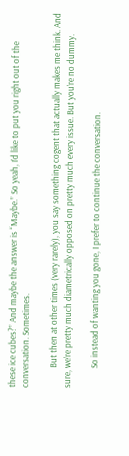these ice cubes?” And maybe the answer is “Maybe.” So yeah, I’d like to put you right out of the conversation. Sometimes.

          But then at other times (very rarely), you say something cogent that actually makes me think. And sure, we’re pretty much diametrically opposed on pretty much every issue. But you’re no dummy.

          So instead of wanting you gone, I prefer to continue the conversation.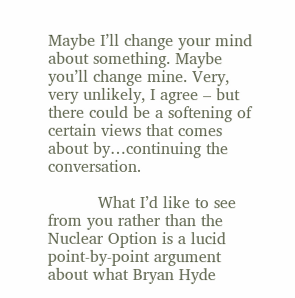Maybe I’ll change your mind about something. Maybe you’ll change mine. Very, very unlikely, I agree – but there could be a softening of certain views that comes about by…continuing the conversation.

          What I’d like to see from you rather than the Nuclear Option is a lucid point-by-point argument about what Bryan Hyde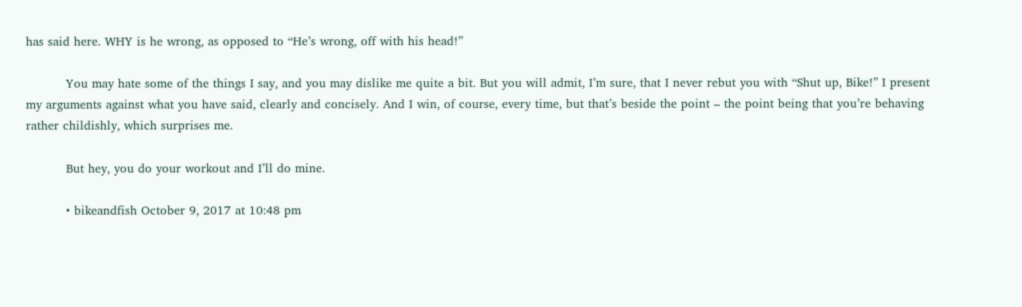has said here. WHY is he wrong, as opposed to “He’s wrong, off with his head!”

          You may hate some of the things I say, and you may dislike me quite a bit. But you will admit, I’m sure, that I never rebut you with “Shut up, Bike!” I present my arguments against what you have said, clearly and concisely. And I win, of course, every time, but that’s beside the point – the point being that you’re behaving rather childishly, which surprises me.

          But hey, you do your workout and I’ll do mine.

          • bikeandfish October 9, 2017 at 10:48 pm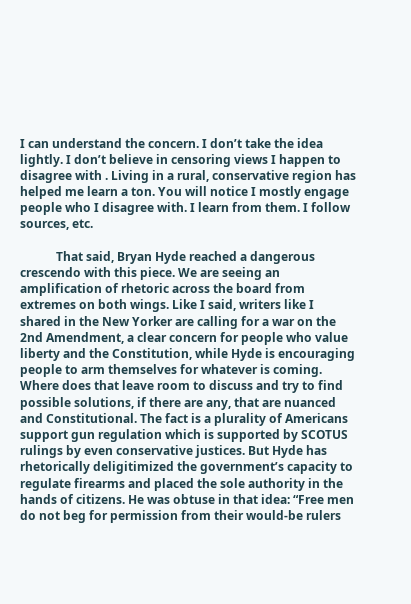I can understand the concern. I don’t take the idea lightly. I don’t believe in censoring views I happen to disagree with . Living in a rural, conservative region has helped me learn a ton. You will notice I mostly engage people who I disagree with. I learn from them. I follow sources, etc.

            That said, Bryan Hyde reached a dangerous crescendo with this piece. We are seeing an amplification of rhetoric across the board from extremes on both wings. Like I said, writers like I shared in the New Yorker are calling for a war on the 2nd Amendment, a clear concern for people who value liberty and the Constitution, while Hyde is encouraging people to arm themselves for whatever is coming. Where does that leave room to discuss and try to find possible solutions, if there are any, that are nuanced and Constitutional. The fact is a plurality of Americans support gun regulation which is supported by SCOTUS rulings by even conservative justices. But Hyde has rhetorically deligitimized the government’s capacity to regulate firearms and placed the sole authority in the hands of citizens. He was obtuse in that idea: “Free men do not beg for permission from their would-be rulers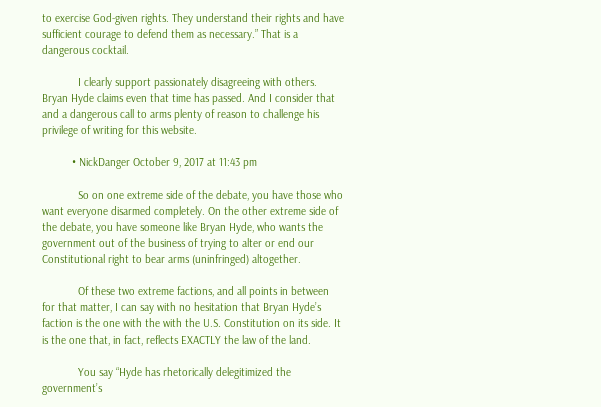to exercise God-given rights. They understand their rights and have sufficient courage to defend them as necessary.” That is a dangerous cocktail.

            I clearly support passionately disagreeing with others. Bryan Hyde claims even that time has passed. And I consider that and a dangerous call to arms plenty of reason to challenge his privilege of writing for this website.

          • NickDanger October 9, 2017 at 11:43 pm

            So on one extreme side of the debate, you have those who want everyone disarmed completely. On the other extreme side of the debate, you have someone like Bryan Hyde, who wants the government out of the business of trying to alter or end our Constitutional right to bear arms (uninfringed) altogether.

            Of these two extreme factions, and all points in between for that matter, I can say with no hesitation that Bryan Hyde’s faction is the one with the with the U.S. Constitution on its side. It is the one that, in fact, reflects EXACTLY the law of the land.

            You say “Hyde has rhetorically delegitimized the government’s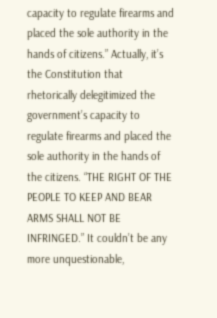capacity to regulate firearms and placed the sole authority in the hands of citizens.” Actually, it’s the Constitution that rhetorically delegitimized the government’s capacity to regulate firearms and placed the sole authority in the hands of the citizens. “THE RIGHT OF THE PEOPLE TO KEEP AND BEAR ARMS SHALL NOT BE INFRINGED.” It couldn’t be any more unquestionable,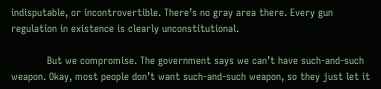indisputable, or incontrovertible. There’s no gray area there. Every gun regulation in existence is clearly unconstitutional.

            But we compromise. The government says we can’t have such-and-such weapon. Okay, most people don’t want such-and-such weapon, so they just let it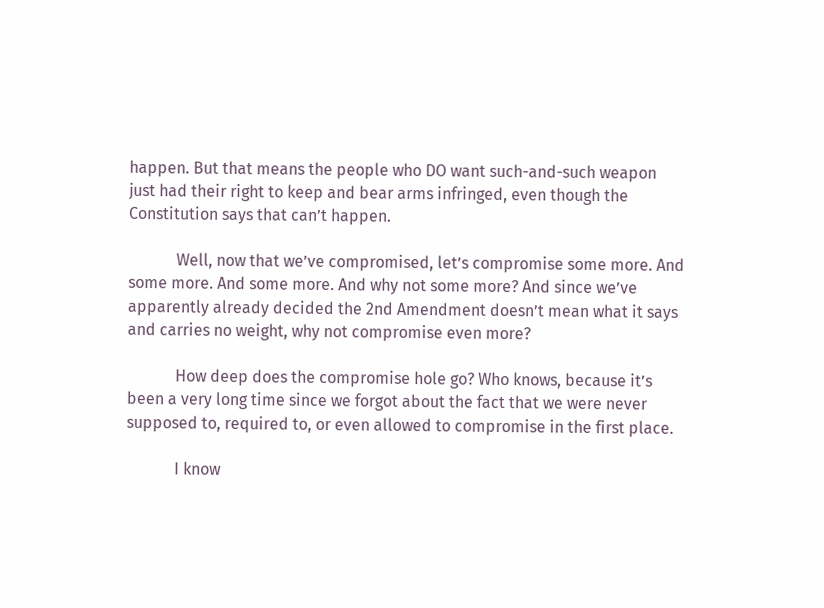happen. But that means the people who DO want such-and-such weapon just had their right to keep and bear arms infringed, even though the Constitution says that can’t happen.

            Well, now that we’ve compromised, let’s compromise some more. And some more. And some more. And why not some more? And since we’ve apparently already decided the 2nd Amendment doesn’t mean what it says and carries no weight, why not compromise even more?

            How deep does the compromise hole go? Who knows, because it’s been a very long time since we forgot about the fact that we were never supposed to, required to, or even allowed to compromise in the first place.

            I know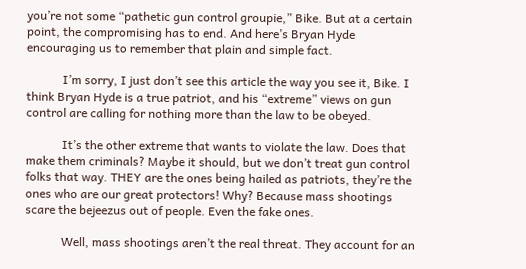you’re not some “pathetic gun control groupie,” Bike. But at a certain point, the compromising has to end. And here’s Bryan Hyde encouraging us to remember that plain and simple fact.

            I’m sorry, I just don’t see this article the way you see it, Bike. I think Bryan Hyde is a true patriot, and his “extreme” views on gun control are calling for nothing more than the law to be obeyed.

            It’s the other extreme that wants to violate the law. Does that make them criminals? Maybe it should, but we don’t treat gun control folks that way. THEY are the ones being hailed as patriots, they’re the ones who are our great protectors! Why? Because mass shootings scare the bejeezus out of people. Even the fake ones.

            Well, mass shootings aren’t the real threat. They account for an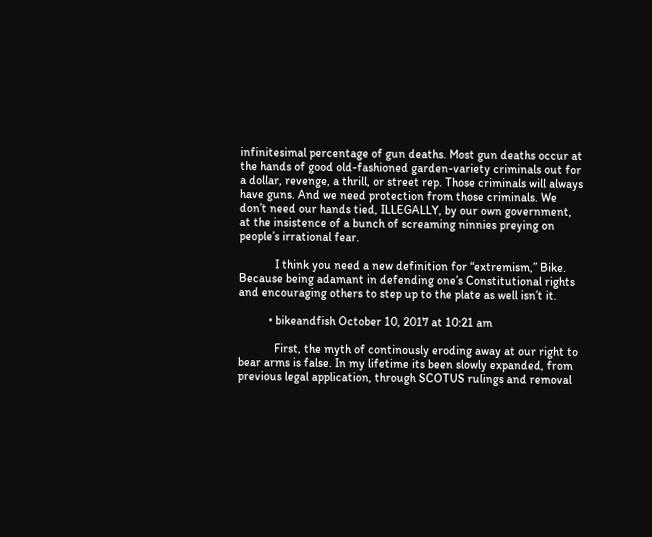infinitesimal percentage of gun deaths. Most gun deaths occur at the hands of good old-fashioned garden-variety criminals out for a dollar, revenge, a thrill, or street rep. Those criminals will always have guns. And we need protection from those criminals. We don’t need our hands tied, ILLEGALLY, by our own government, at the insistence of a bunch of screaming ninnies preying on people’s irrational fear.

            I think you need a new definition for “extremism,” Bike. Because being adamant in defending one’s Constitutional rights and encouraging others to step up to the plate as well isn’t it.

          • bikeandfish October 10, 2017 at 10:21 am

            First, the myth of continously eroding away at our right to bear arms is false. In my lifetime its been slowly expanded, from previous legal application, through SCOTUS rulings and removal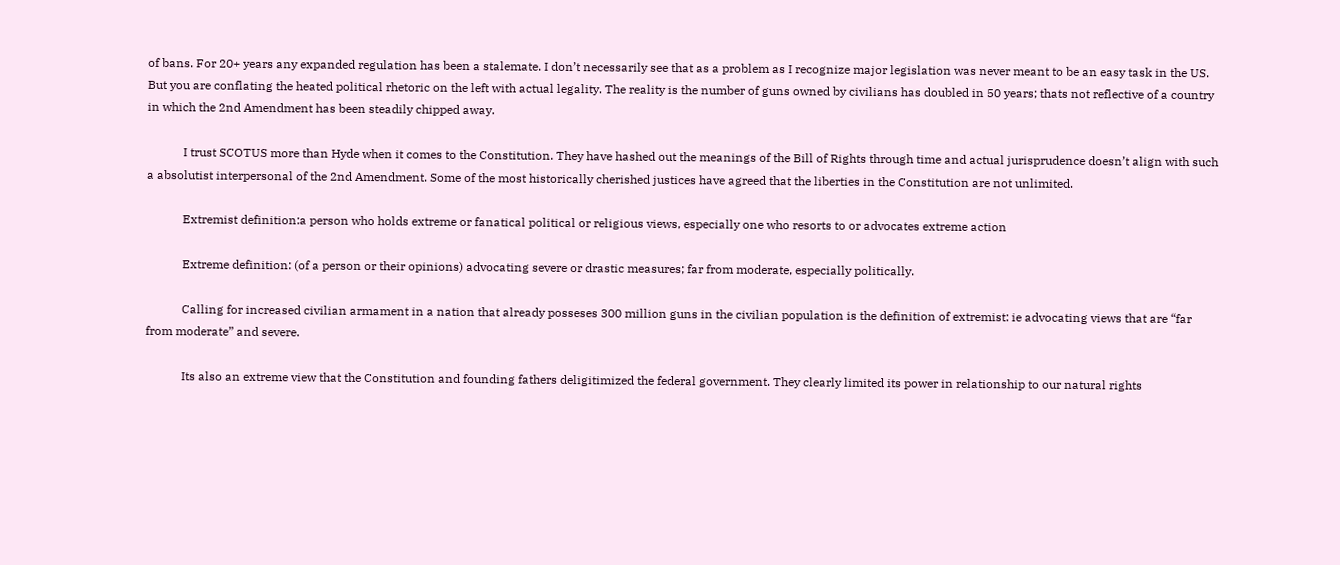of bans. For 20+ years any expanded regulation has been a stalemate. I don’t necessarily see that as a problem as I recognize major legislation was never meant to be an easy task in the US. But you are conflating the heated political rhetoric on the left with actual legality. The reality is the number of guns owned by civilians has doubled in 50 years; thats not reflective of a country in which the 2nd Amendment has been steadily chipped away.

            I trust SCOTUS more than Hyde when it comes to the Constitution. They have hashed out the meanings of the Bill of Rights through time and actual jurisprudence doesn’t align with such a absolutist interpersonal of the 2nd Amendment. Some of the most historically cherished justices have agreed that the liberties in the Constitution are not unlimited.

            Extremist definition:a person who holds extreme or fanatical political or religious views, especially one who resorts to or advocates extreme action

            Extreme definition: (of a person or their opinions) advocating severe or drastic measures; far from moderate, especially politically.

            Calling for increased civilian armament in a nation that already posseses 300 million guns in the civilian population is the definition of extremist: ie advocating views that are “far from moderate” and severe.

            Its also an extreme view that the Constitution and founding fathers deligitimized the federal government. They clearly limited its power in relationship to our natural rights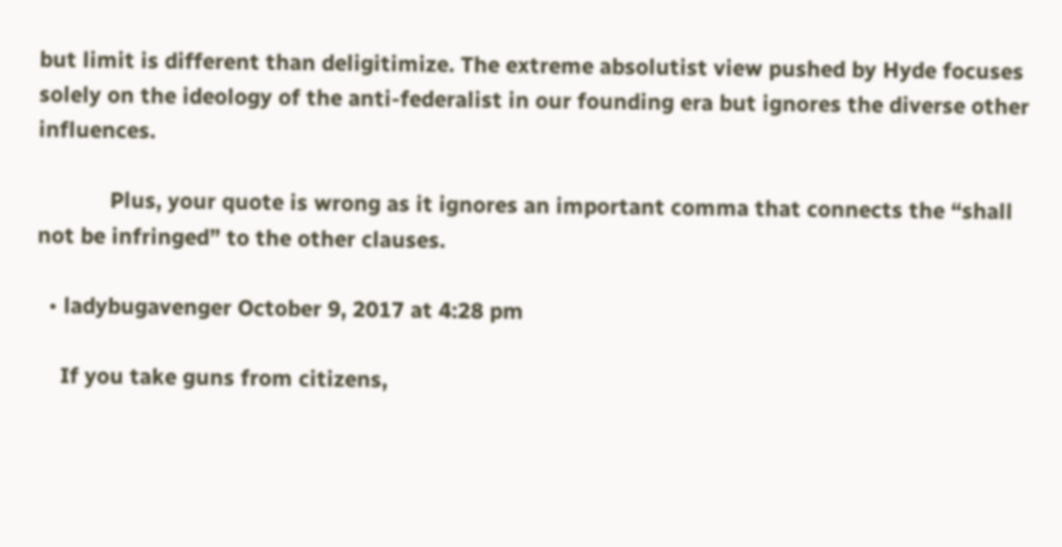but limit is different than deligitimize. The extreme absolutist view pushed by Hyde focuses solely on the ideology of the anti-federalist in our founding era but ignores the diverse other influences.

            Plus, your quote is wrong as it ignores an important comma that connects the “shall not be infringed” to the other clauses.

  • ladybugavenger October 9, 2017 at 4:28 pm

    If you take guns from citizens,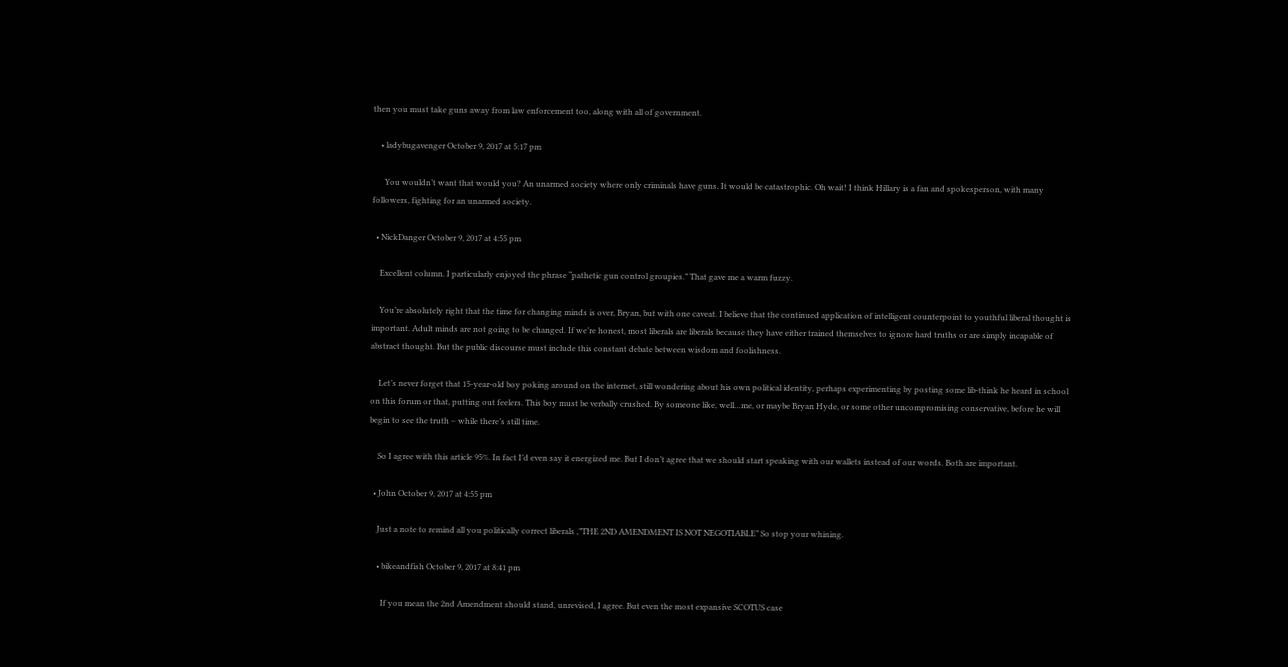then you must take guns away from law enforcement too, along with all of government.

    • ladybugavenger October 9, 2017 at 5:17 pm

      You wouldn’t want that would you? An unarmed society where only criminals have guns. It would be catastrophic. Oh wait! I think Hillary is a fan and spokesperson, with many followers, fighting for an unarmed society.

  • NickDanger October 9, 2017 at 4:55 pm

    Excellent column. I particularly enjoyed the phrase “pathetic gun control groupies.” That gave me a warm fuzzy.

    You’re absolutely right that the time for changing minds is over, Bryan, but with one caveat. I believe that the continued application of intelligent counterpoint to youthful liberal thought is important. Adult minds are not going to be changed. If we’re honest, most liberals are liberals because they have either trained themselves to ignore hard truths or are simply incapable of abstract thought. But the public discourse must include this constant debate between wisdom and foolishness.

    Let’s never forget that 15-year-old boy poking around on the internet, still wondering about his own political identity, perhaps experimenting by posting some lib-think he heard in school on this forum or that, putting out feelers. This boy must be verbally crushed. By someone like, well…me, or maybe Bryan Hyde, or some other uncompromising conservative, before he will begin to see the truth – while there’s still time.

    So I agree with this article 95%. In fact I’d even say it energized me. But I don’t agree that we should start speaking with our wallets instead of our words. Both are important.

  • John October 9, 2017 at 4:55 pm

    Just a note to remind all you politically correct liberals ,”THE 2ND AMENDMENT IS NOT NEGOTIABLE” So stop your whining.

    • bikeandfish October 9, 2017 at 8:41 pm

      If you mean the 2nd Amendment should stand, unrevised, I agree. But even the most expansive SCOTUS case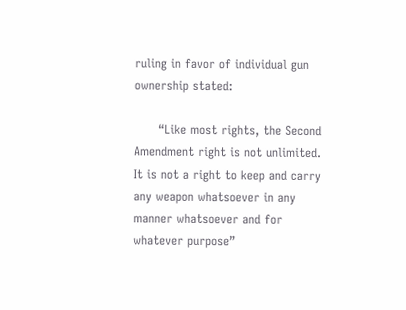ruling in favor of individual gun ownership stated:

      “Like most rights, the Second Amendment right is not unlimited. It is not a right to keep and carry any weapon whatsoever in any manner whatsoever and for whatever purpose”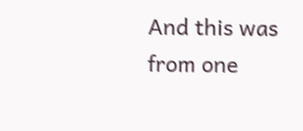And this was from one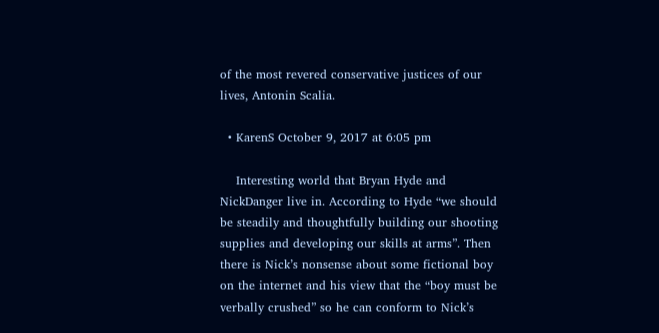of the most revered conservative justices of our lives, Antonin Scalia.

  • KarenS October 9, 2017 at 6:05 pm

    Interesting world that Bryan Hyde and NickDanger live in. According to Hyde “we should be steadily and thoughtfully building our shooting supplies and developing our skills at arms”. Then there is Nick’s nonsense about some fictional boy on the internet and his view that the “boy must be verbally crushed” so he can conform to Nick’s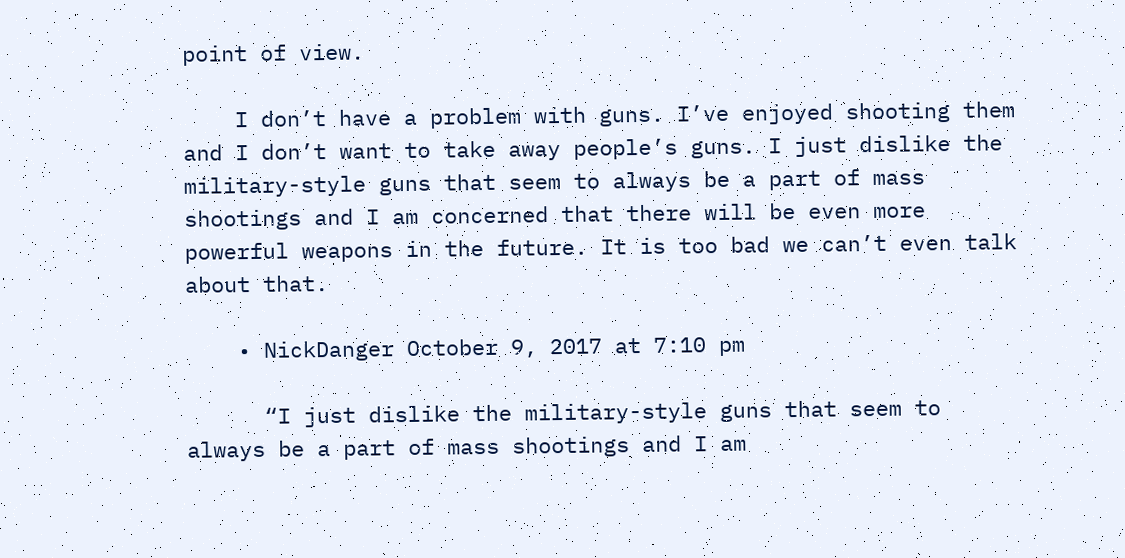point of view.

    I don’t have a problem with guns. I’ve enjoyed shooting them and I don’t want to take away people’s guns. I just dislike the military-style guns that seem to always be a part of mass shootings and I am concerned that there will be even more powerful weapons in the future. It is too bad we can’t even talk about that.

    • NickDanger October 9, 2017 at 7:10 pm

      “I just dislike the military-style guns that seem to always be a part of mass shootings and I am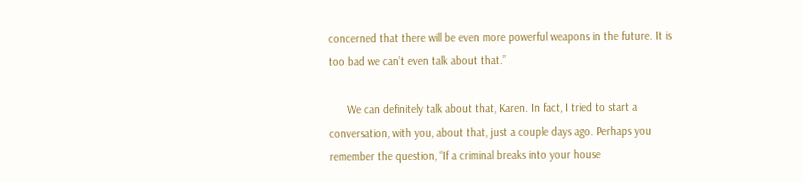concerned that there will be even more powerful weapons in the future. It is too bad we can’t even talk about that.”

      We can definitely talk about that, Karen. In fact, I tried to start a conversation, with you, about that, just a couple days ago. Perhaps you remember the question, “If a criminal breaks into your house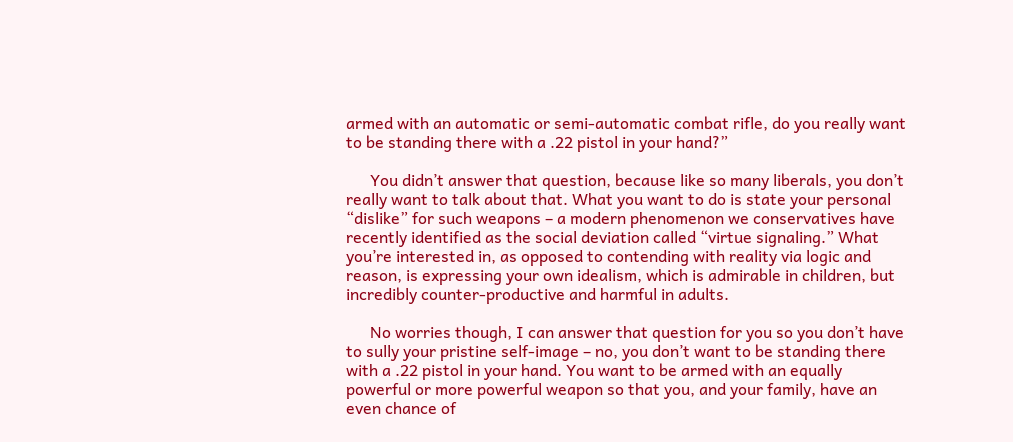armed with an automatic or semi-automatic combat rifle, do you really want to be standing there with a .22 pistol in your hand?”

      You didn’t answer that question, because like so many liberals, you don’t really want to talk about that. What you want to do is state your personal “dislike” for such weapons – a modern phenomenon we conservatives have recently identified as the social deviation called “virtue signaling.” What you’re interested in, as opposed to contending with reality via logic and reason, is expressing your own idealism, which is admirable in children, but incredibly counter-productive and harmful in adults.

      No worries though, I can answer that question for you so you don’t have to sully your pristine self-image – no, you don’t want to be standing there with a .22 pistol in your hand. You want to be armed with an equally powerful or more powerful weapon so that you, and your family, have an even chance of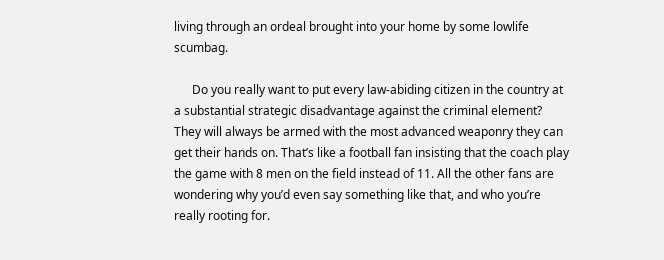living through an ordeal brought into your home by some lowlife scumbag.

      Do you really want to put every law-abiding citizen in the country at a substantial strategic disadvantage against the criminal element? They will always be armed with the most advanced weaponry they can get their hands on. That’s like a football fan insisting that the coach play the game with 8 men on the field instead of 11. All the other fans are wondering why you’d even say something like that, and who you’re really rooting for.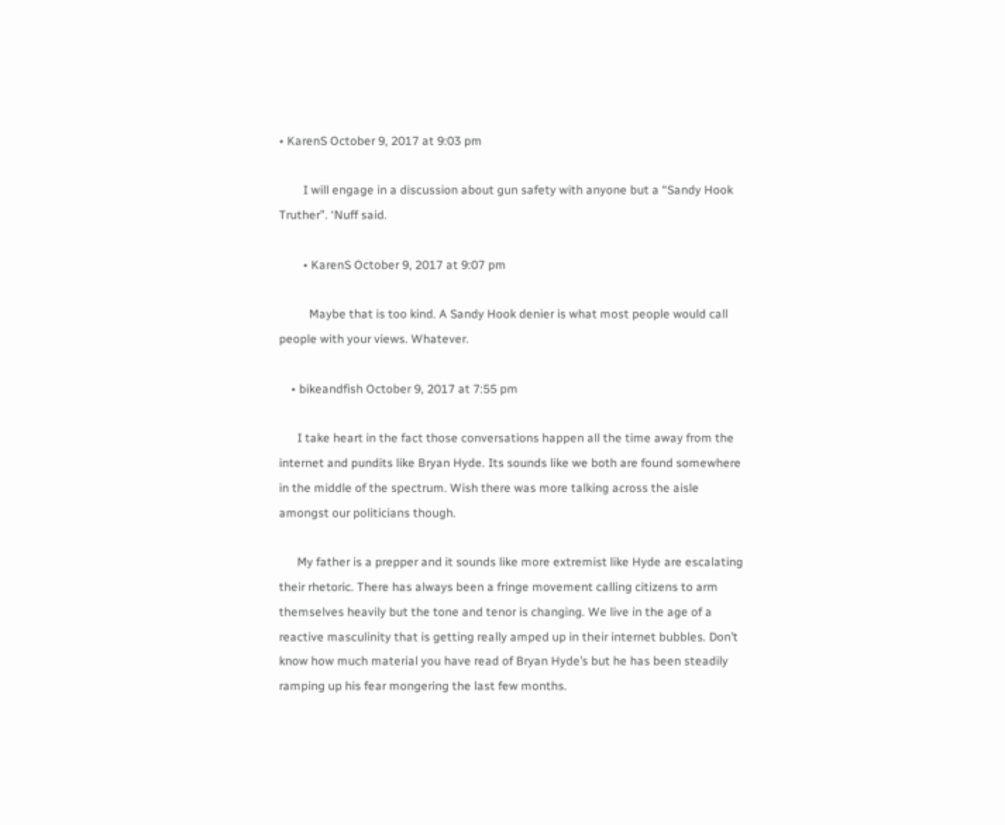• KarenS October 9, 2017 at 9:03 pm

        I will engage in a discussion about gun safety with anyone but a “Sandy Hook Truther”. ‘Nuff said.

        • KarenS October 9, 2017 at 9:07 pm

          Maybe that is too kind. A Sandy Hook denier is what most people would call people with your views. Whatever.

    • bikeandfish October 9, 2017 at 7:55 pm

      I take heart in the fact those conversations happen all the time away from the internet and pundits like Bryan Hyde. Its sounds like we both are found somewhere in the middle of the spectrum. Wish there was more talking across the aisle amongst our politicians though.

      My father is a prepper and it sounds like more extremist like Hyde are escalating their rhetoric. There has always been a fringe movement calling citizens to arm themselves heavily but the tone and tenor is changing. We live in the age of a reactive masculinity that is getting really amped up in their internet bubbles. Don’t know how much material you have read of Bryan Hyde’s but he has been steadily ramping up his fear mongering the last few months.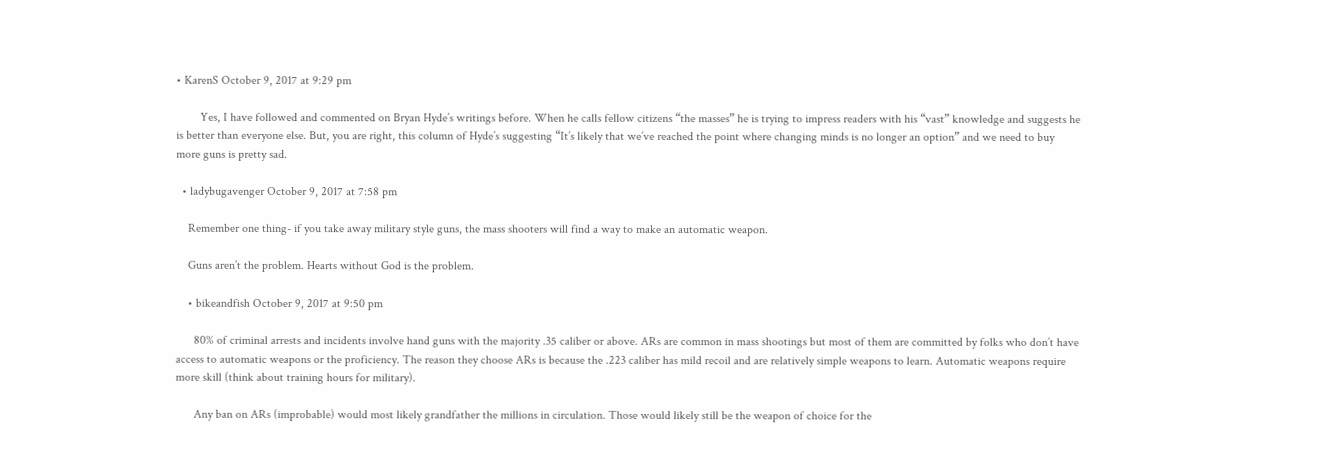• KarenS October 9, 2017 at 9:29 pm

        Yes, I have followed and commented on Bryan Hyde’s writings before. When he calls fellow citizens “the masses” he is trying to impress readers with his “vast” knowledge and suggests he is better than everyone else. But, you are right, this column of Hyde’s suggesting “It’s likely that we’ve reached the point where changing minds is no longer an option” and we need to buy more guns is pretty sad.

  • ladybugavenger October 9, 2017 at 7:58 pm

    Remember one thing- if you take away military style guns, the mass shooters will find a way to make an automatic weapon.

    Guns aren’t the problem. Hearts without God is the problem.

    • bikeandfish October 9, 2017 at 9:50 pm

      80% of criminal arrests and incidents involve hand guns with the majority .35 caliber or above. ARs are common in mass shootings but most of them are committed by folks who don’t have access to automatic weapons or the proficiency. The reason they choose ARs is because the .223 caliber has mild recoil and are relatively simple weapons to learn. Automatic weapons require more skill (think about training hours for military).

      Any ban on ARs (improbable) would most likely grandfather the millions in circulation. Those would likely still be the weapon of choice for the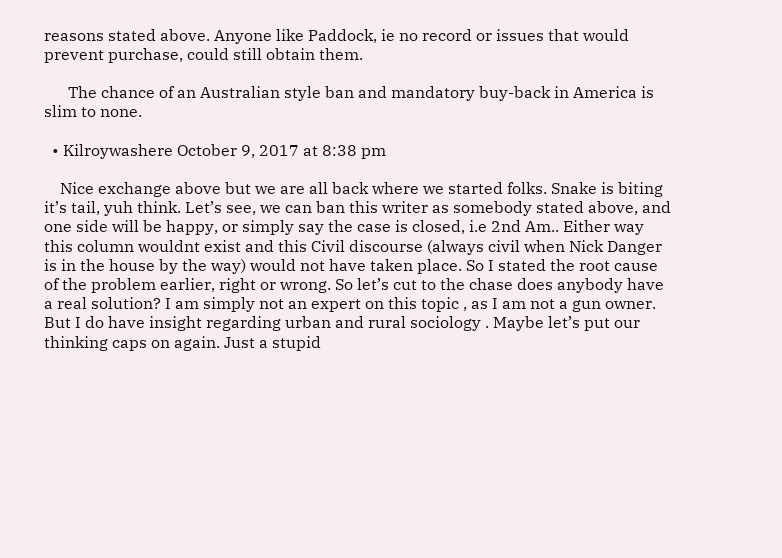reasons stated above. Anyone like Paddock, ie no record or issues that would prevent purchase, could still obtain them.

      The chance of an Australian style ban and mandatory buy-back in America is slim to none.

  • Kilroywashere October 9, 2017 at 8:38 pm

    Nice exchange above but we are all back where we started folks. Snake is biting it’s tail, yuh think. Let’s see, we can ban this writer as somebody stated above, and one side will be happy, or simply say the case is closed, i.e 2nd Am.. Either way this column wouldnt exist and this Civil discourse (always civil when Nick Danger is in the house by the way) would not have taken place. So I stated the root cause of the problem earlier, right or wrong. So let’s cut to the chase does anybody have a real solution? I am simply not an expert on this topic , as I am not a gun owner. But I do have insight regarding urban and rural sociology . Maybe let’s put our thinking caps on again. Just a stupid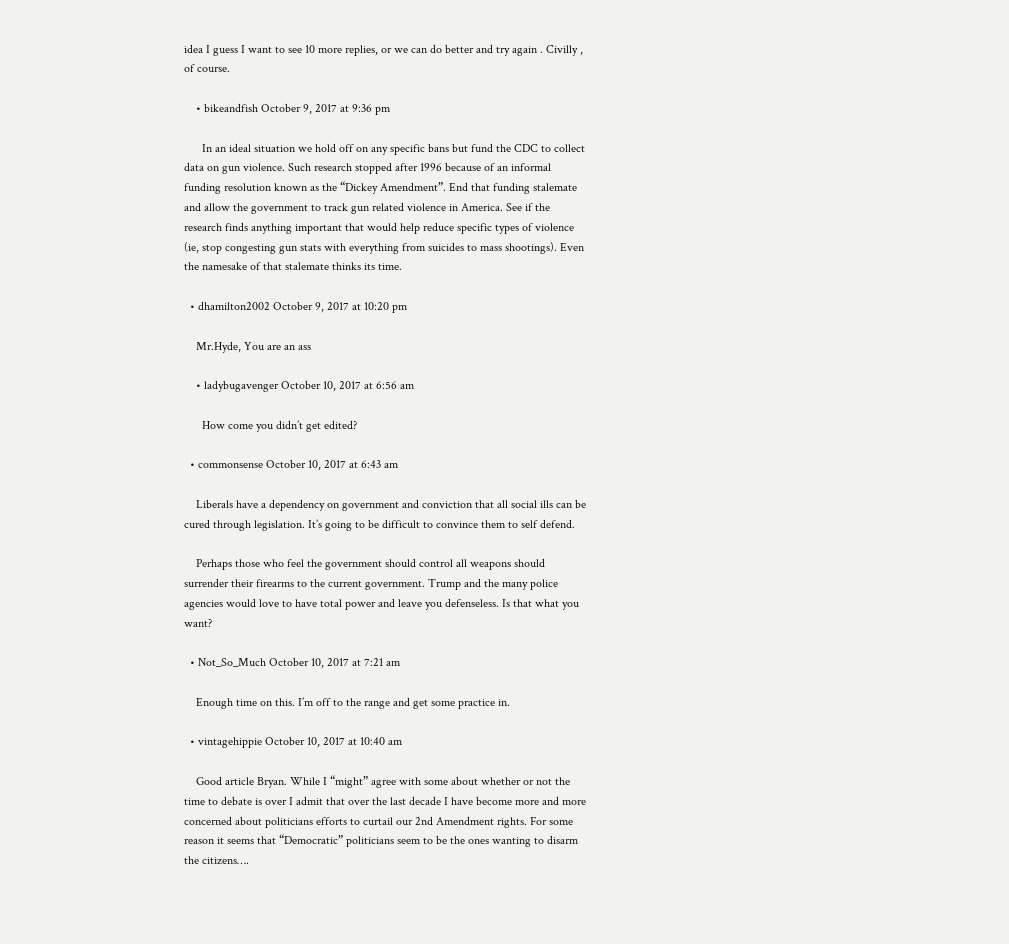idea I guess I want to see 10 more replies, or we can do better and try again . Civilly , of course.

    • bikeandfish October 9, 2017 at 9:36 pm

      In an ideal situation we hold off on any specific bans but fund the CDC to collect data on gun violence. Such research stopped after 1996 because of an informal funding resolution known as the “Dickey Amendment”. End that funding stalemate and allow the government to track gun related violence in America. See if the research finds anything important that would help reduce specific types of violence (ie, stop congesting gun stats with everything from suicides to mass shootings). Even the namesake of that stalemate thinks its time.

  • dhamilton2002 October 9, 2017 at 10:20 pm

    Mr.Hyde, You are an ass

    • ladybugavenger October 10, 2017 at 6:56 am

      How come you didn’t get edited?

  • commonsense October 10, 2017 at 6:43 am

    Liberals have a dependency on government and conviction that all social ills can be cured through legislation. It’s going to be difficult to convince them to self defend.

    Perhaps those who feel the government should control all weapons should surrender their firearms to the current government. Trump and the many police agencies would love to have total power and leave you defenseless. Is that what you want?

  • Not_So_Much October 10, 2017 at 7:21 am

    Enough time on this. I’m off to the range and get some practice in.

  • vintagehippie October 10, 2017 at 10:40 am

    Good article Bryan. While I “might” agree with some about whether or not the time to debate is over I admit that over the last decade I have become more and more concerned about politicians efforts to curtail our 2nd Amendment rights. For some reason it seems that “Democratic” politicians seem to be the ones wanting to disarm the citizens….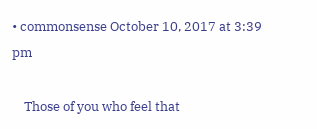• commonsense October 10, 2017 at 3:39 pm

    Those of you who feel that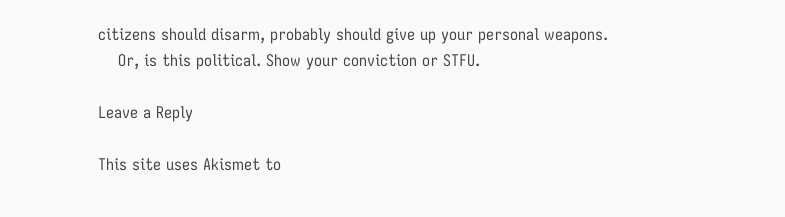citizens should disarm, probably should give up your personal weapons.
    Or, is this political. Show your conviction or STFU.

Leave a Reply

This site uses Akismet to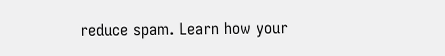reduce spam. Learn how your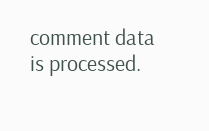comment data is processed.